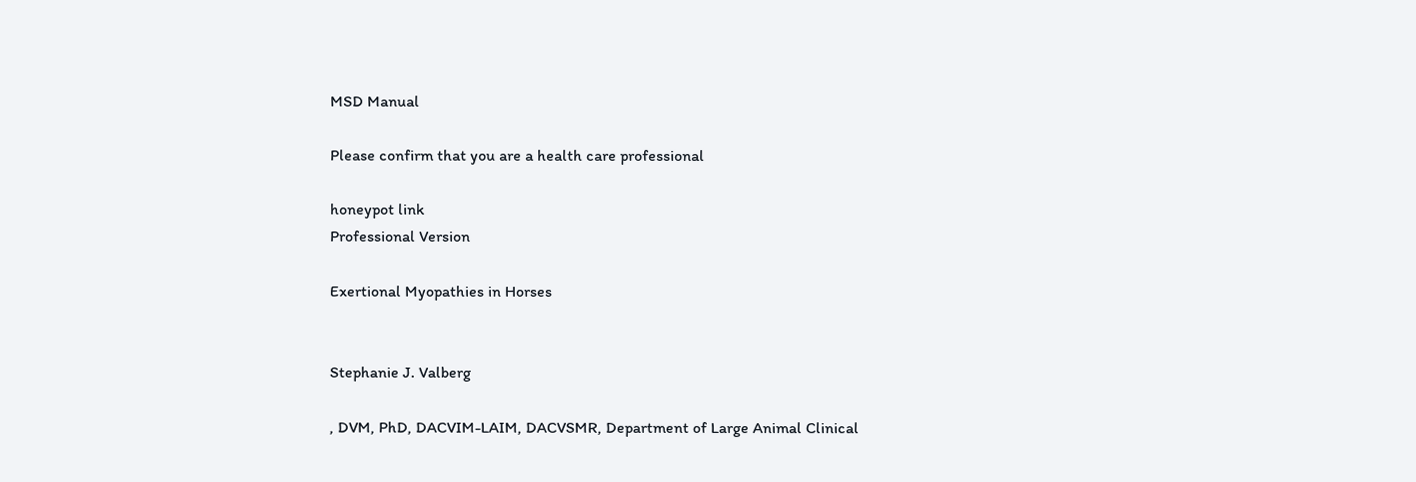MSD Manual

Please confirm that you are a health care professional

honeypot link
Professional Version

Exertional Myopathies in Horses


Stephanie J. Valberg

, DVM, PhD, DACVIM-LAIM, DACVSMR, Department of Large Animal Clinical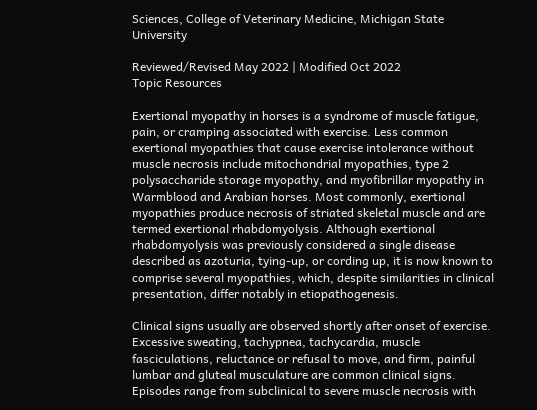Sciences, College of Veterinary Medicine, Michigan State University

Reviewed/Revised May 2022 | Modified Oct 2022
Topic Resources

Exertional myopathy in horses is a syndrome of muscle fatigue, pain, or cramping associated with exercise. Less common exertional myopathies that cause exercise intolerance without muscle necrosis include mitochondrial myopathies, type 2 polysaccharide storage myopathy, and myofibrillar myopathy in Warmblood and Arabian horses. Most commonly, exertional myopathies produce necrosis of striated skeletal muscle and are termed exertional rhabdomyolysis. Although exertional rhabdomyolysis was previously considered a single disease described as azoturia, tying-up, or cording up, it is now known to comprise several myopathies, which, despite similarities in clinical presentation, differ notably in etiopathogenesis.

Clinical signs usually are observed shortly after onset of exercise. Excessive sweating, tachypnea, tachycardia, muscle fasciculations, reluctance or refusal to move, and firm, painful lumbar and gluteal musculature are common clinical signs. Episodes range from subclinical to severe muscle necrosis with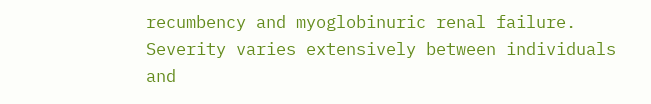recumbency and myoglobinuric renal failure. Severity varies extensively between individuals and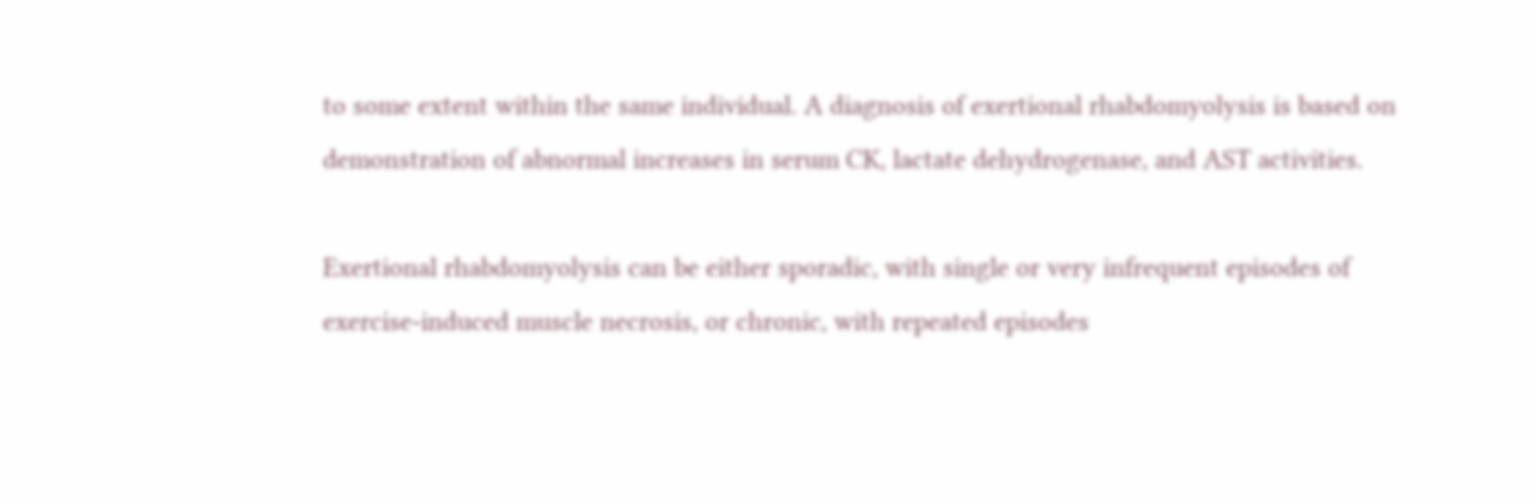to some extent within the same individual. A diagnosis of exertional rhabdomyolysis is based on demonstration of abnormal increases in serum CK, lactate dehydrogenase, and AST activities.

Exertional rhabdomyolysis can be either sporadic, with single or very infrequent episodes of exercise-induced muscle necrosis, or chronic, with repeated episodes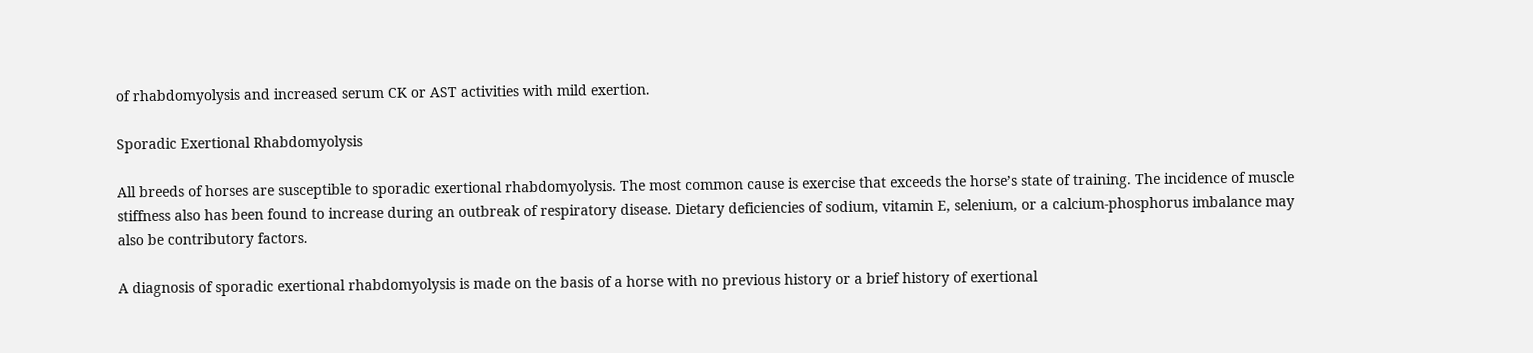of rhabdomyolysis and increased serum CK or AST activities with mild exertion.

Sporadic Exertional Rhabdomyolysis

All breeds of horses are susceptible to sporadic exertional rhabdomyolysis. The most common cause is exercise that exceeds the horse’s state of training. The incidence of muscle stiffness also has been found to increase during an outbreak of respiratory disease. Dietary deficiencies of sodium, vitamin E, selenium, or a calcium-phosphorus imbalance may also be contributory factors.

A diagnosis of sporadic exertional rhabdomyolysis is made on the basis of a horse with no previous history or a brief history of exertional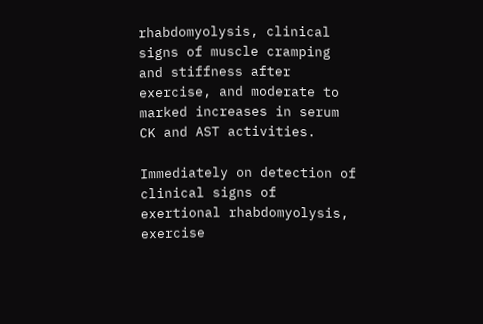rhabdomyolysis, clinical signs of muscle cramping and stiffness after exercise, and moderate to marked increases in serum CK and AST activities.

Immediately on detection of clinical signs of exertional rhabdomyolysis, exercise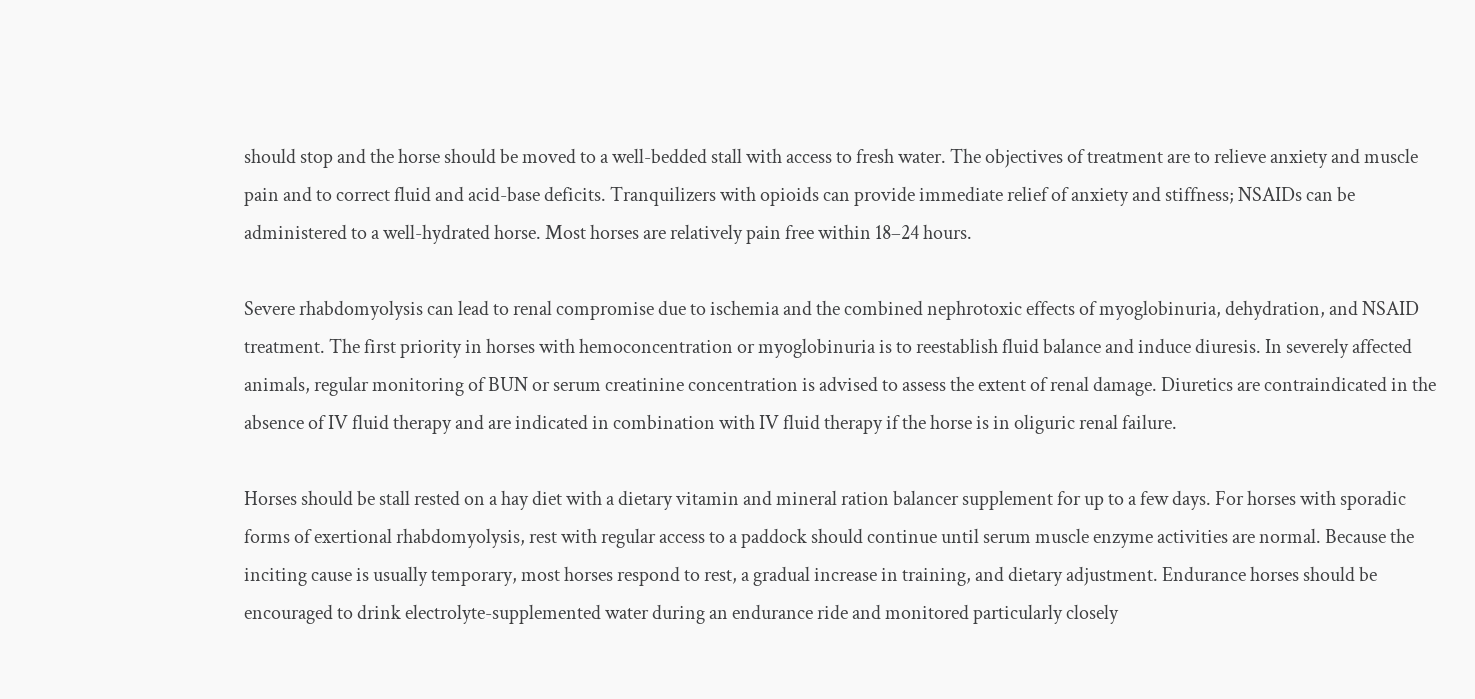should stop and the horse should be moved to a well-bedded stall with access to fresh water. The objectives of treatment are to relieve anxiety and muscle pain and to correct fluid and acid-base deficits. Tranquilizers with opioids can provide immediate relief of anxiety and stiffness; NSAIDs can be administered to a well-hydrated horse. Most horses are relatively pain free within 18–24 hours.

Severe rhabdomyolysis can lead to renal compromise due to ischemia and the combined nephrotoxic effects of myoglobinuria, dehydration, and NSAID treatment. The first priority in horses with hemoconcentration or myoglobinuria is to reestablish fluid balance and induce diuresis. In severely affected animals, regular monitoring of BUN or serum creatinine concentration is advised to assess the extent of renal damage. Diuretics are contraindicated in the absence of IV fluid therapy and are indicated in combination with IV fluid therapy if the horse is in oliguric renal failure.

Horses should be stall rested on a hay diet with a dietary vitamin and mineral ration balancer supplement for up to a few days. For horses with sporadic forms of exertional rhabdomyolysis, rest with regular access to a paddock should continue until serum muscle enzyme activities are normal. Because the inciting cause is usually temporary, most horses respond to rest, a gradual increase in training, and dietary adjustment. Endurance horses should be encouraged to drink electrolyte-supplemented water during an endurance ride and monitored particularly closely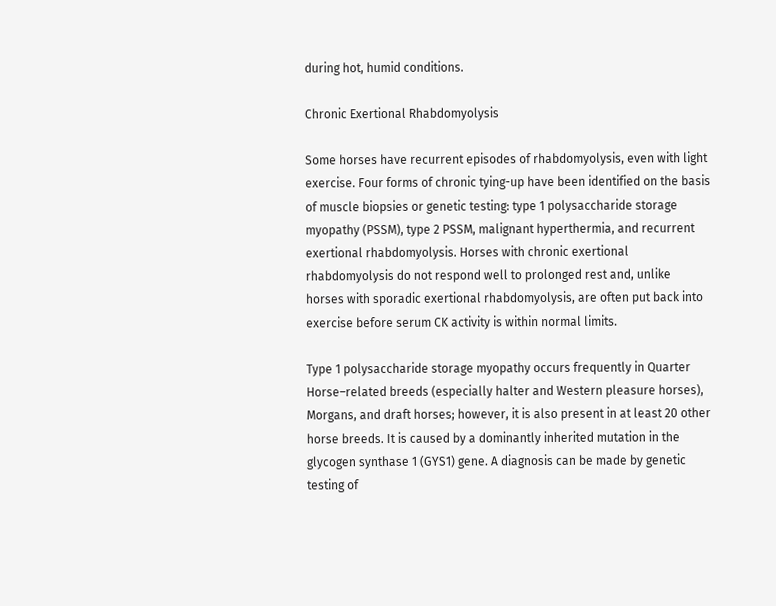during hot, humid conditions.

Chronic Exertional Rhabdomyolysis

Some horses have recurrent episodes of rhabdomyolysis, even with light exercise. Four forms of chronic tying-up have been identified on the basis of muscle biopsies or genetic testing: type 1 polysaccharide storage myopathy (PSSM), type 2 PSSM, malignant hyperthermia, and recurrent exertional rhabdomyolysis. Horses with chronic exertional rhabdomyolysis do not respond well to prolonged rest and, unlike horses with sporadic exertional rhabdomyolysis, are often put back into exercise before serum CK activity is within normal limits.

Type 1 polysaccharide storage myopathy occurs frequently in Quarter Horse–related breeds (especially halter and Western pleasure horses), Morgans, and draft horses; however, it is also present in at least 20 other horse breeds. It is caused by a dominantly inherited mutation in the glycogen synthase 1 (GYS1) gene. A diagnosis can be made by genetic testing of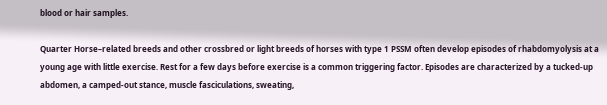blood or hair samples.

Quarter Horse–related breeds and other crossbred or light breeds of horses with type 1 PSSM often develop episodes of rhabdomyolysis at a young age with little exercise. Rest for a few days before exercise is a common triggering factor. Episodes are characterized by a tucked-up abdomen, a camped-out stance, muscle fasciculations, sweating,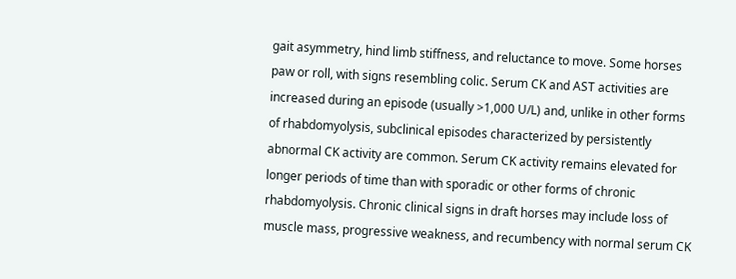gait asymmetry, hind limb stiffness, and reluctance to move. Some horses paw or roll, with signs resembling colic. Serum CK and AST activities are increased during an episode (usually >1,000 U/L) and, unlike in other forms of rhabdomyolysis, subclinical episodes characterized by persistently abnormal CK activity are common. Serum CK activity remains elevated for longer periods of time than with sporadic or other forms of chronic rhabdomyolysis. Chronic clinical signs in draft horses may include loss of muscle mass, progressive weakness, and recumbency with normal serum CK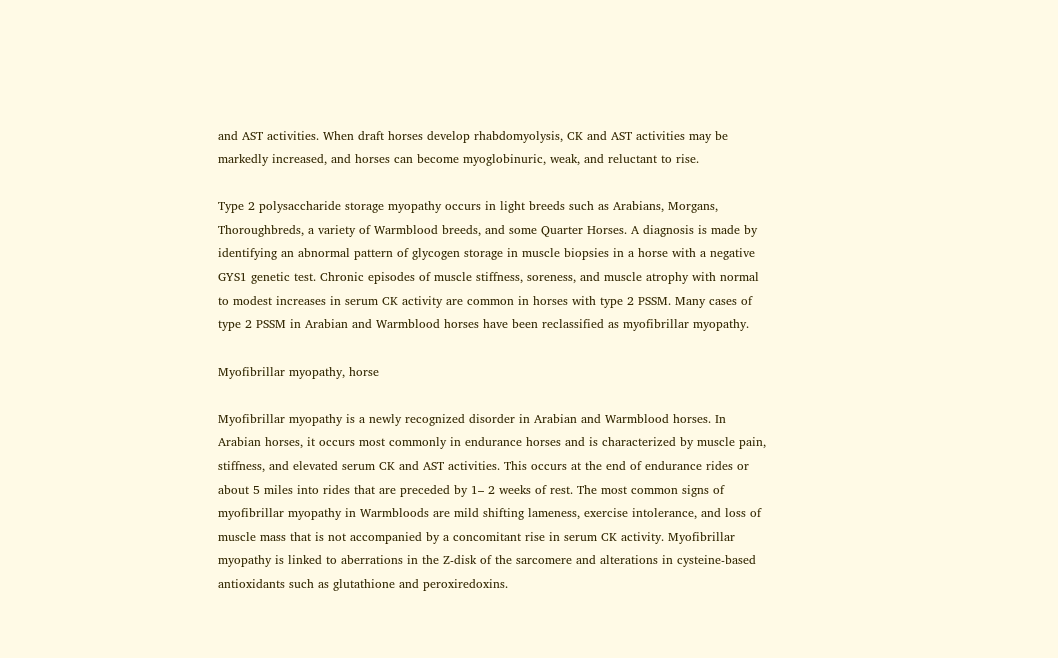and AST activities. When draft horses develop rhabdomyolysis, CK and AST activities may be markedly increased, and horses can become myoglobinuric, weak, and reluctant to rise.

Type 2 polysaccharide storage myopathy occurs in light breeds such as Arabians, Morgans, Thoroughbreds, a variety of Warmblood breeds, and some Quarter Horses. A diagnosis is made by identifying an abnormal pattern of glycogen storage in muscle biopsies in a horse with a negative GYS1 genetic test. Chronic episodes of muscle stiffness, soreness, and muscle atrophy with normal to modest increases in serum CK activity are common in horses with type 2 PSSM. Many cases of type 2 PSSM in Arabian and Warmblood horses have been reclassified as myofibrillar myopathy.

Myofibrillar myopathy, horse

Myofibrillar myopathy is a newly recognized disorder in Arabian and Warmblood horses. In Arabian horses, it occurs most commonly in endurance horses and is characterized by muscle pain, stiffness, and elevated serum CK and AST activities. This occurs at the end of endurance rides or about 5 miles into rides that are preceded by 1– 2 weeks of rest. The most common signs of myofibrillar myopathy in Warmbloods are mild shifting lameness, exercise intolerance, and loss of muscle mass that is not accompanied by a concomitant rise in serum CK activity. Myofibrillar myopathy is linked to aberrations in the Z-disk of the sarcomere and alterations in cysteine-based antioxidants such as glutathione and peroxiredoxins.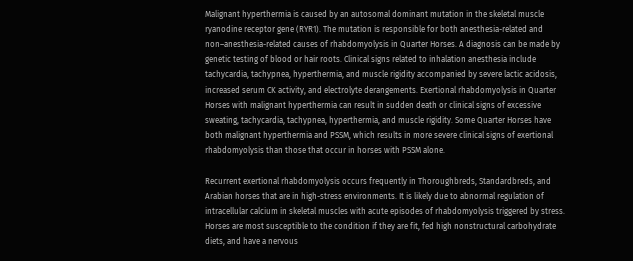Malignant hyperthermia is caused by an autosomal dominant mutation in the skeletal muscle ryanodine receptor gene (RYR1). The mutation is responsible for both anesthesia-related and non–anesthesia-related causes of rhabdomyolysis in Quarter Horses. A diagnosis can be made by genetic testing of blood or hair roots. Clinical signs related to inhalation anesthesia include tachycardia, tachypnea, hyperthermia, and muscle rigidity accompanied by severe lactic acidosis, increased serum CK activity, and electrolyte derangements. Exertional rhabdomyolysis in Quarter Horses with malignant hyperthermia can result in sudden death or clinical signs of excessive sweating, tachycardia, tachypnea, hyperthermia, and muscle rigidity. Some Quarter Horses have both malignant hyperthermia and PSSM, which results in more severe clinical signs of exertional rhabdomyolysis than those that occur in horses with PSSM alone.

Recurrent exertional rhabdomyolysis occurs frequently in Thoroughbreds, Standardbreds, and Arabian horses that are in high-stress environments. It is likely due to abnormal regulation of intracellular calcium in skeletal muscles with acute episodes of rhabdomyolysis triggered by stress. Horses are most susceptible to the condition if they are fit, fed high nonstructural carbohydrate diets, and have a nervous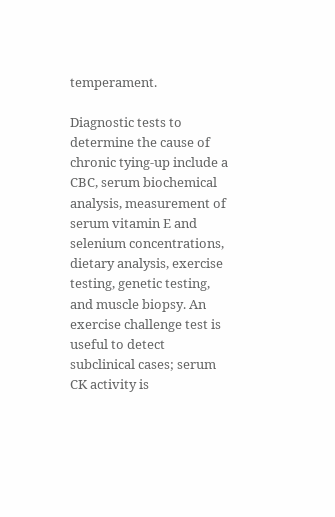temperament.

Diagnostic tests to determine the cause of chronic tying-up include a CBC, serum biochemical analysis, measurement of serum vitamin E and selenium concentrations, dietary analysis, exercise testing, genetic testing, and muscle biopsy. An exercise challenge test is useful to detect subclinical cases; serum CK activity is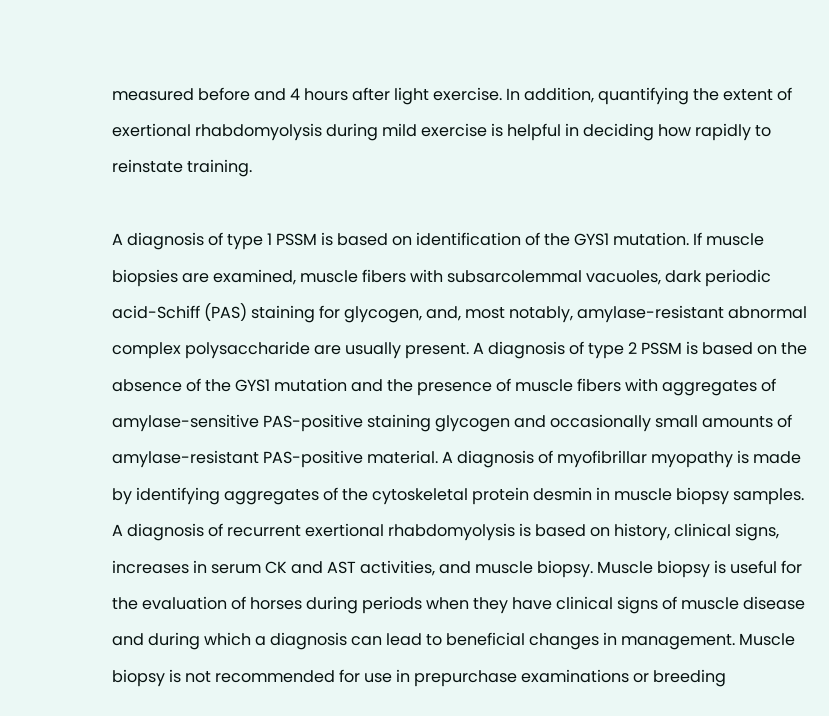measured before and 4 hours after light exercise. In addition, quantifying the extent of exertional rhabdomyolysis during mild exercise is helpful in deciding how rapidly to reinstate training.

A diagnosis of type 1 PSSM is based on identification of the GYS1 mutation. If muscle biopsies are examined, muscle fibers with subsarcolemmal vacuoles, dark periodic acid-Schiff (PAS) staining for glycogen, and, most notably, amylase-resistant abnormal complex polysaccharide are usually present. A diagnosis of type 2 PSSM is based on the absence of the GYS1 mutation and the presence of muscle fibers with aggregates of amylase-sensitive PAS-positive staining glycogen and occasionally small amounts of amylase-resistant PAS-positive material. A diagnosis of myofibrillar myopathy is made by identifying aggregates of the cytoskeletal protein desmin in muscle biopsy samples. A diagnosis of recurrent exertional rhabdomyolysis is based on history, clinical signs, increases in serum CK and AST activities, and muscle biopsy. Muscle biopsy is useful for the evaluation of horses during periods when they have clinical signs of muscle disease and during which a diagnosis can lead to beneficial changes in management. Muscle biopsy is not recommended for use in prepurchase examinations or breeding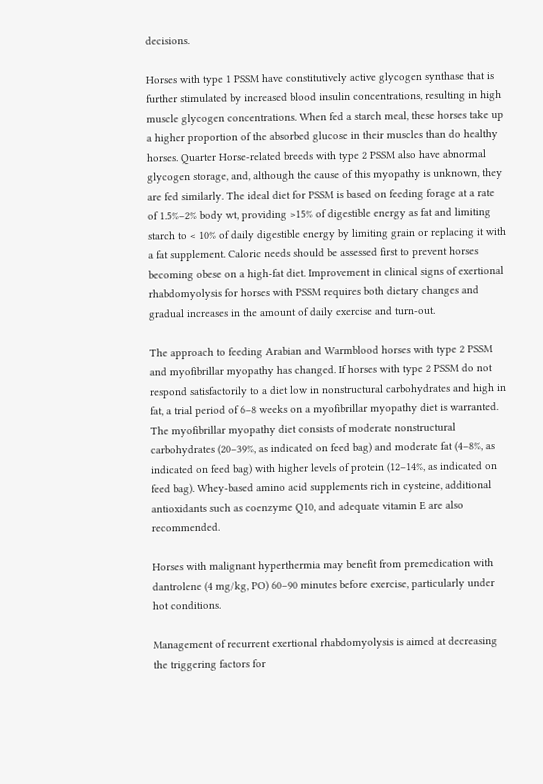decisions.

Horses with type 1 PSSM have constitutively active glycogen synthase that is further stimulated by increased blood insulin concentrations, resulting in high muscle glycogen concentrations. When fed a starch meal, these horses take up a higher proportion of the absorbed glucose in their muscles than do healthy horses. Quarter Horse-related breeds with type 2 PSSM also have abnormal glycogen storage, and, although the cause of this myopathy is unknown, they are fed similarly. The ideal diet for PSSM is based on feeding forage at a rate of 1.5%–2% body wt, providing >15% of digestible energy as fat and limiting starch to < 10% of daily digestible energy by limiting grain or replacing it with a fat supplement. Caloric needs should be assessed first to prevent horses becoming obese on a high-fat diet. Improvement in clinical signs of exertional rhabdomyolysis for horses with PSSM requires both dietary changes and gradual increases in the amount of daily exercise and turn-out.

The approach to feeding Arabian and Warmblood horses with type 2 PSSM and myofibrillar myopathy has changed. If horses with type 2 PSSM do not respond satisfactorily to a diet low in nonstructural carbohydrates and high in fat, a trial period of 6–8 weeks on a myofibrillar myopathy diet is warranted. The myofibrillar myopathy diet consists of moderate nonstructural carbohydrates (20–39%, as indicated on feed bag) and moderate fat (4–8%, as indicated on feed bag) with higher levels of protein (12–14%, as indicated on feed bag). Whey-based amino acid supplements rich in cysteine, additional antioxidants such as coenzyme Q10, and adequate vitamin E are also recommended.

Horses with malignant hyperthermia may benefit from premedication with dantrolene (4 mg/kg, PO) 60–90 minutes before exercise, particularly under hot conditions.

Management of recurrent exertional rhabdomyolysis is aimed at decreasing the triggering factors for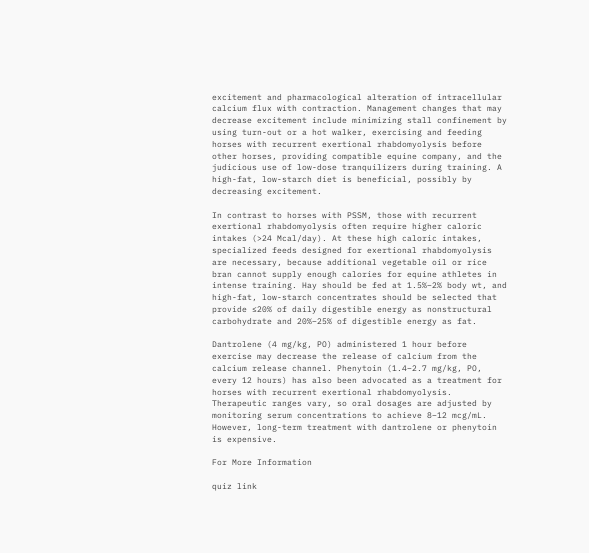excitement and pharmacological alteration of intracellular calcium flux with contraction. Management changes that may decrease excitement include minimizing stall confinement by using turn-out or a hot walker, exercising and feeding horses with recurrent exertional rhabdomyolysis before other horses, providing compatible equine company, and the judicious use of low-dose tranquilizers during training. A high-fat, low-starch diet is beneficial, possibly by decreasing excitement.

In contrast to horses with PSSM, those with recurrent exertional rhabdomyolysis often require higher caloric intakes (>24 Mcal/day). At these high caloric intakes, specialized feeds designed for exertional rhabdomyolysis are necessary, because additional vegetable oil or rice bran cannot supply enough calories for equine athletes in intense training. Hay should be fed at 1.5%–2% body wt, and high-fat, low-starch concentrates should be selected that provide ≤20% of daily digestible energy as nonstructural carbohydrate and 20%–25% of digestible energy as fat.

Dantrolene (4 mg/kg, PO) administered 1 hour before exercise may decrease the release of calcium from the calcium release channel. Phenytoin (1.4–2.7 mg/kg, PO, every 12 hours) has also been advocated as a treatment for horses with recurrent exertional rhabdomyolysis. Therapeutic ranges vary, so oral dosages are adjusted by monitoring serum concentrations to achieve 8–12 mcg/mL. However, long-term treatment with dantrolene or phenytoin is expensive.

For More Information

quiz link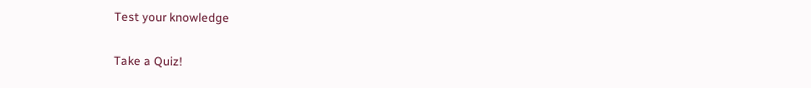Test your knowledge

Take a Quiz!